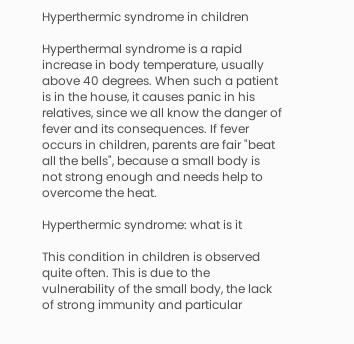Hyperthermic syndrome in children

Hyperthermal syndrome is a rapid increase in body temperature, usually above 40 degrees. When such a patient is in the house, it causes panic in his relatives, since we all know the danger of fever and its consequences. If fever occurs in children, parents are fair "beat all the bells", because a small body is not strong enough and needs help to overcome the heat.

Hyperthermic syndrome: what is it

This condition in children is observed quite often. This is due to the vulnerability of the small body, the lack of strong immunity and particular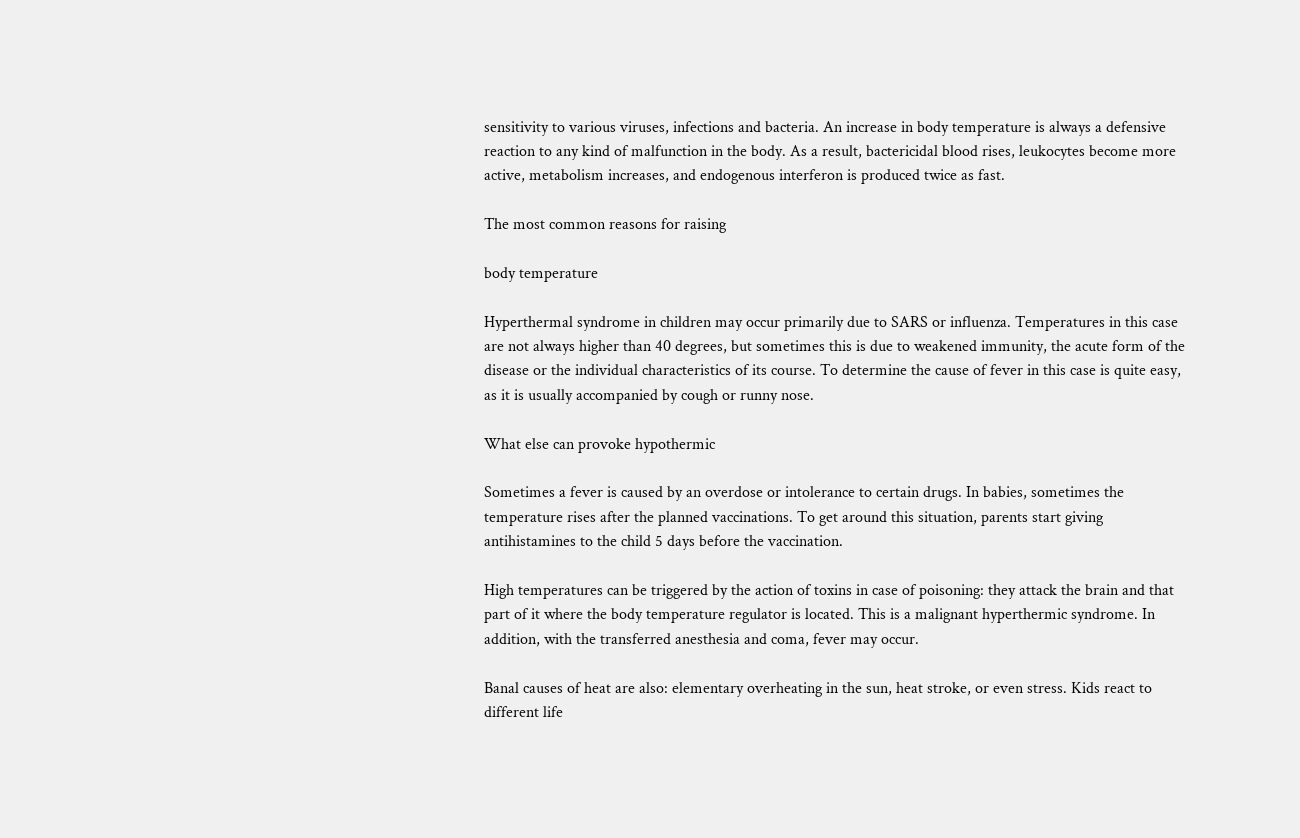sensitivity to various viruses, infections and bacteria. An increase in body temperature is always a defensive reaction to any kind of malfunction in the body. As a result, bactericidal blood rises, leukocytes become more active, metabolism increases, and endogenous interferon is produced twice as fast.

The most common reasons for raising

body temperature

Hyperthermal syndrome in children may occur primarily due to SARS or influenza. Temperatures in this case are not always higher than 40 degrees, but sometimes this is due to weakened immunity, the acute form of the disease or the individual characteristics of its course. To determine the cause of fever in this case is quite easy, as it is usually accompanied by cough or runny nose.

What else can provoke hypothermic

Sometimes a fever is caused by an overdose or intolerance to certain drugs. In babies, sometimes the temperature rises after the planned vaccinations. To get around this situation, parents start giving antihistamines to the child 5 days before the vaccination.

High temperatures can be triggered by the action of toxins in case of poisoning: they attack the brain and that part of it where the body temperature regulator is located. This is a malignant hyperthermic syndrome. In addition, with the transferred anesthesia and coma, fever may occur.

Banal causes of heat are also: elementary overheating in the sun, heat stroke, or even stress. Kids react to different life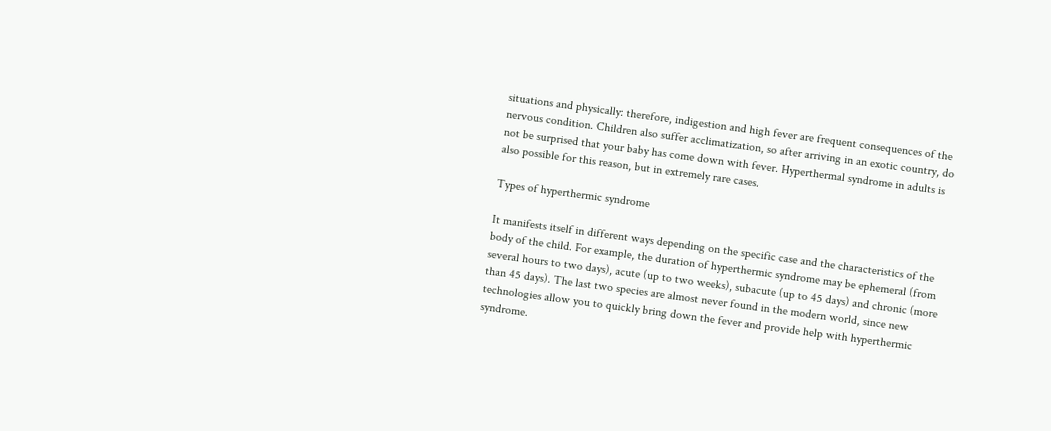situations and physically: therefore, indigestion and high fever are frequent consequences of the nervous condition. Children also suffer acclimatization, so after arriving in an exotic country, do not be surprised that your baby has come down with fever. Hyperthermal syndrome in adults is also possible for this reason, but in extremely rare cases.

Types of hyperthermic syndrome

It manifests itself in different ways depending on the specific case and the characteristics of the body of the child. For example, the duration of hyperthermic syndrome may be ephemeral (from several hours to two days), acute (up to two weeks), subacute (up to 45 days) and chronic (more than 45 days). The last two species are almost never found in the modern world, since new technologies allow you to quickly bring down the fever and provide help with hyperthermic syndrome.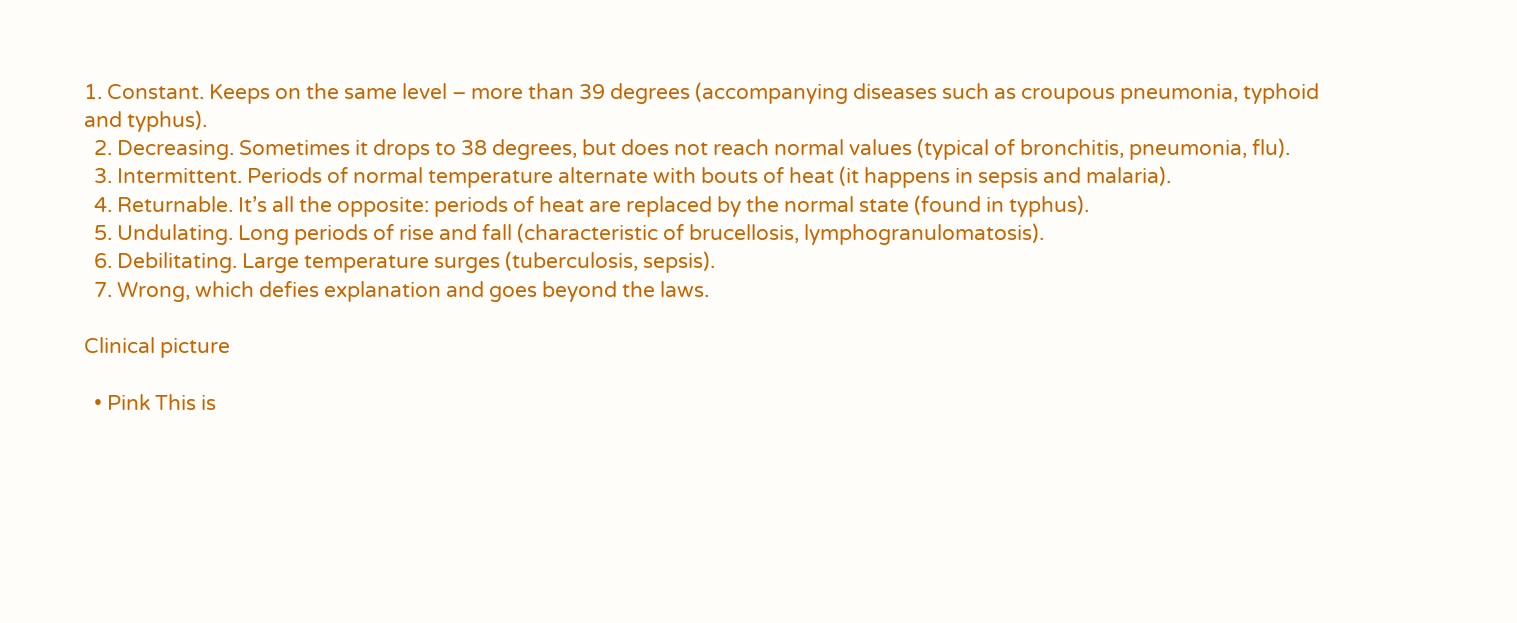1. Constant. Keeps on the same level – more than 39 degrees (accompanying diseases such as croupous pneumonia, typhoid and typhus).
  2. Decreasing. Sometimes it drops to 38 degrees, but does not reach normal values (typical of bronchitis, pneumonia, flu).
  3. Intermittent. Periods of normal temperature alternate with bouts of heat (it happens in sepsis and malaria).
  4. Returnable. It’s all the opposite: periods of heat are replaced by the normal state (found in typhus).
  5. Undulating. Long periods of rise and fall (characteristic of brucellosis, lymphogranulomatosis).
  6. Debilitating. Large temperature surges (tuberculosis, sepsis).
  7. Wrong, which defies explanation and goes beyond the laws.

Clinical picture

  • Pink This is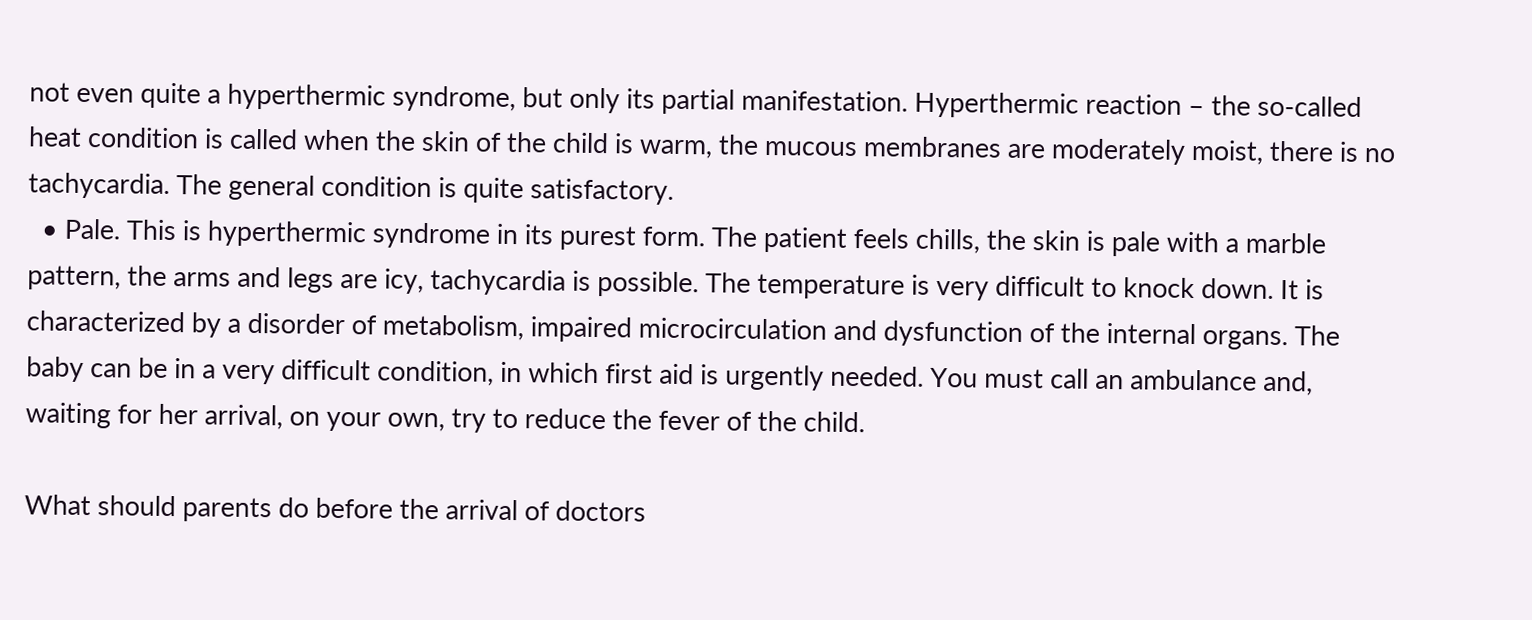not even quite a hyperthermic syndrome, but only its partial manifestation. Hyperthermic reaction – the so-called heat condition is called when the skin of the child is warm, the mucous membranes are moderately moist, there is no tachycardia. The general condition is quite satisfactory.
  • Pale. This is hyperthermic syndrome in its purest form. The patient feels chills, the skin is pale with a marble pattern, the arms and legs are icy, tachycardia is possible. The temperature is very difficult to knock down. It is characterized by a disorder of metabolism, impaired microcirculation and dysfunction of the internal organs. The baby can be in a very difficult condition, in which first aid is urgently needed. You must call an ambulance and, waiting for her arrival, on your own, try to reduce the fever of the child.

What should parents do before the arrival of doctors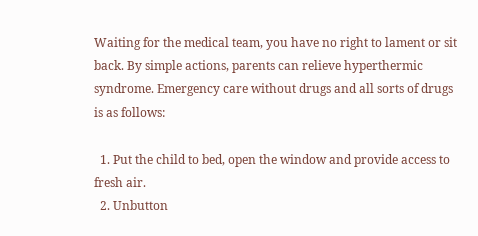Waiting for the medical team, you have no right to lament or sit back. By simple actions, parents can relieve hyperthermic syndrome. Emergency care without drugs and all sorts of drugs is as follows:

  1. Put the child to bed, open the window and provide access to fresh air.
  2. Unbutton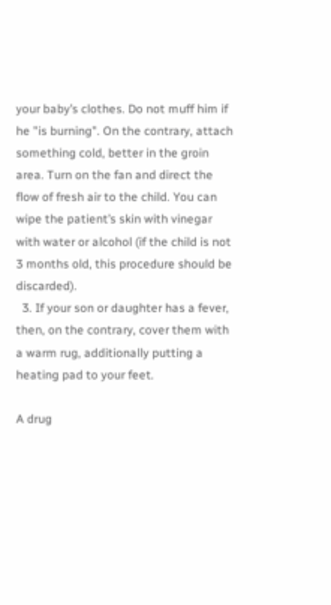your baby’s clothes. Do not muff him if he "is burning". On the contrary, attach something cold, better in the groin area. Turn on the fan and direct the flow of fresh air to the child. You can wipe the patient’s skin with vinegar with water or alcohol (if the child is not 3 months old, this procedure should be discarded).
  3. If your son or daughter has a fever, then, on the contrary, cover them with a warm rug, additionally putting a heating pad to your feet.

A drug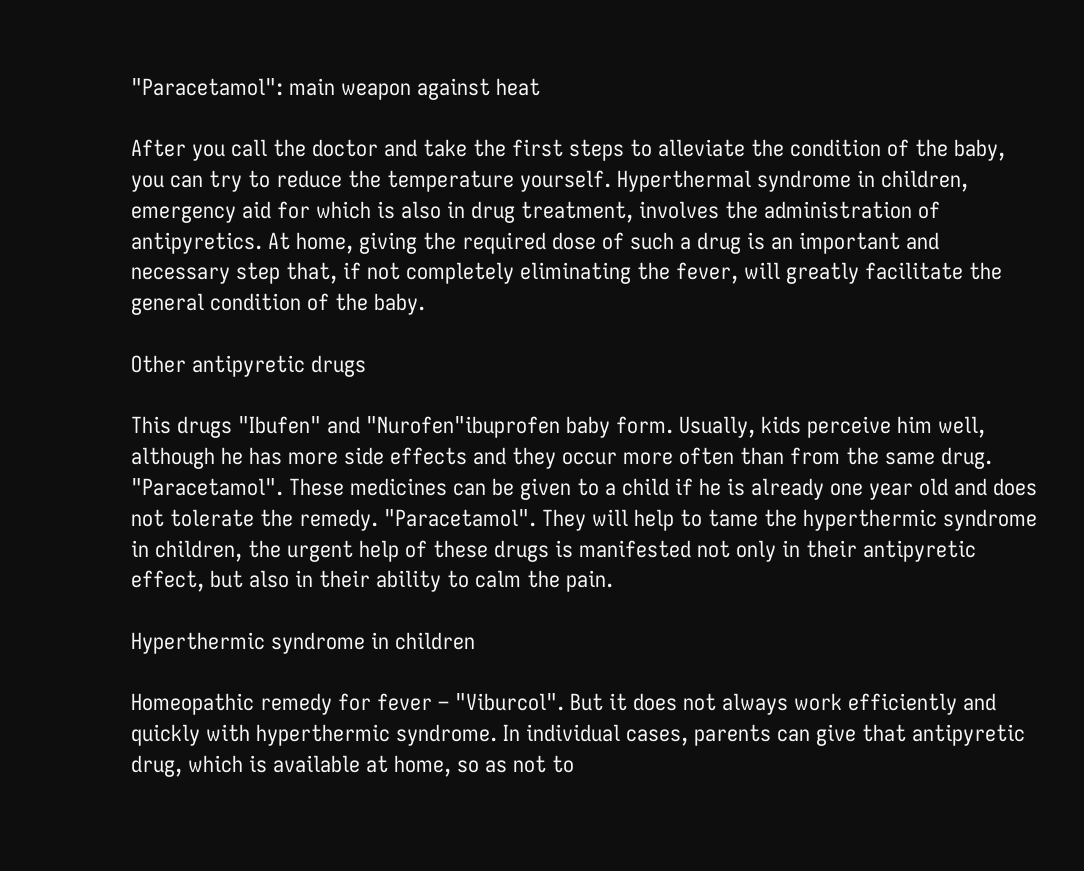"Paracetamol": main weapon against heat

After you call the doctor and take the first steps to alleviate the condition of the baby, you can try to reduce the temperature yourself. Hyperthermal syndrome in children, emergency aid for which is also in drug treatment, involves the administration of antipyretics. At home, giving the required dose of such a drug is an important and necessary step that, if not completely eliminating the fever, will greatly facilitate the general condition of the baby.

Other antipyretic drugs

This drugs "Ibufen" and "Nurofen"ibuprofen baby form. Usually, kids perceive him well, although he has more side effects and they occur more often than from the same drug. "Paracetamol". These medicines can be given to a child if he is already one year old and does not tolerate the remedy. "Paracetamol". They will help to tame the hyperthermic syndrome in children, the urgent help of these drugs is manifested not only in their antipyretic effect, but also in their ability to calm the pain.

Hyperthermic syndrome in children

Homeopathic remedy for fever – "Viburcol". But it does not always work efficiently and quickly with hyperthermic syndrome. In individual cases, parents can give that antipyretic drug, which is available at home, so as not to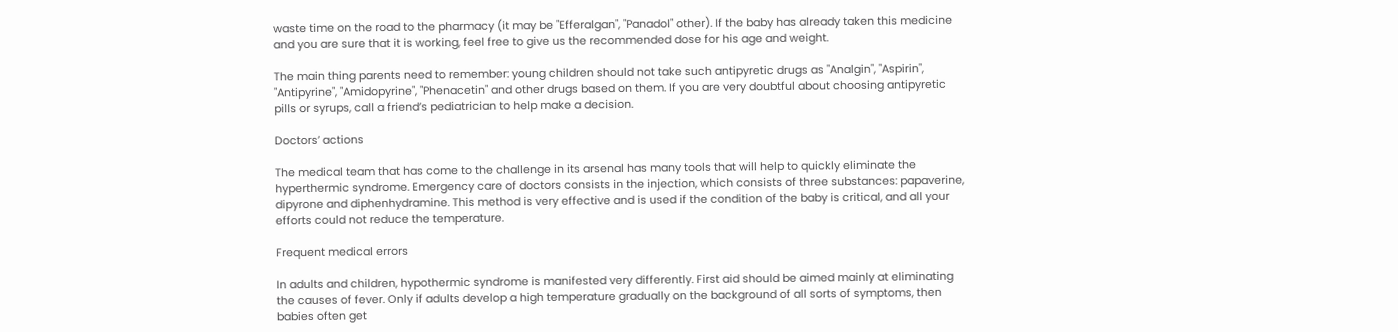waste time on the road to the pharmacy (it may be "Efferalgan", "Panadol" other). If the baby has already taken this medicine and you are sure that it is working, feel free to give us the recommended dose for his age and weight.

The main thing parents need to remember: young children should not take such antipyretic drugs as "Analgin", "Aspirin", "Antipyrine", "Amidopyrine", "Phenacetin" and other drugs based on them. If you are very doubtful about choosing antipyretic pills or syrups, call a friend’s pediatrician to help make a decision.

Doctors’ actions

The medical team that has come to the challenge in its arsenal has many tools that will help to quickly eliminate the hyperthermic syndrome. Emergency care of doctors consists in the injection, which consists of three substances: papaverine, dipyrone and diphenhydramine. This method is very effective and is used if the condition of the baby is critical, and all your efforts could not reduce the temperature.

Frequent medical errors

In adults and children, hypothermic syndrome is manifested very differently. First aid should be aimed mainly at eliminating the causes of fever. Only if adults develop a high temperature gradually on the background of all sorts of symptoms, then babies often get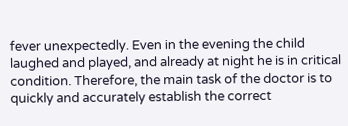fever unexpectedly. Even in the evening the child laughed and played, and already at night he is in critical condition. Therefore, the main task of the doctor is to quickly and accurately establish the correct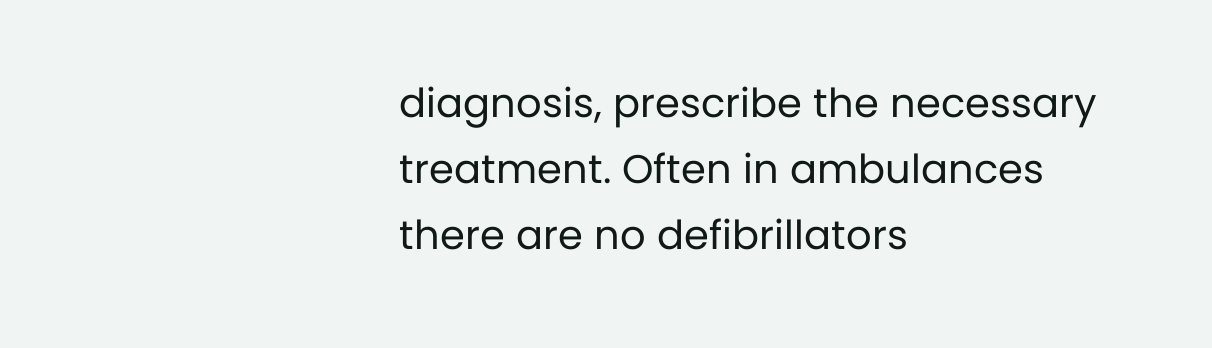diagnosis, prescribe the necessary treatment. Often in ambulances there are no defibrillators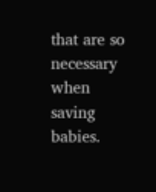that are so necessary when saving babies.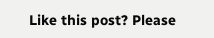Like this post? Please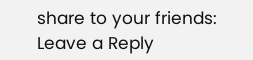share to your friends:
Leave a Reply